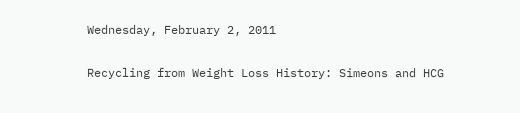Wednesday, February 2, 2011

Recycling from Weight Loss History: Simeons and HCG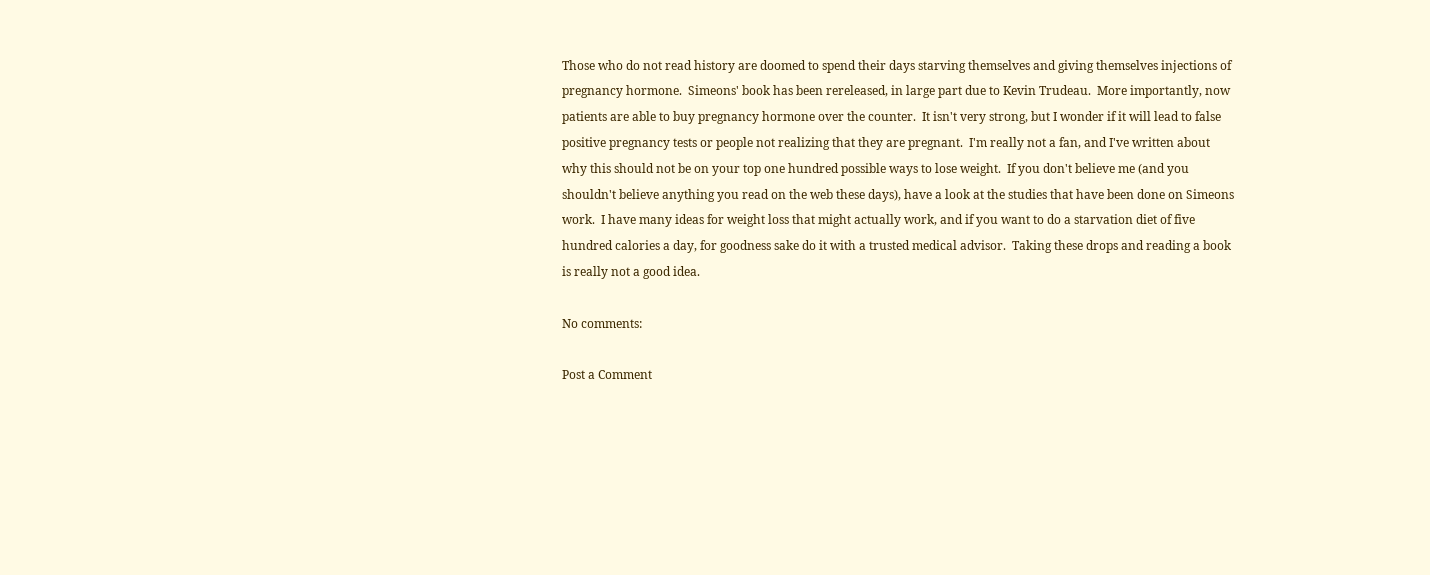Those who do not read history are doomed to spend their days starving themselves and giving themselves injections of pregnancy hormone.  Simeons' book has been rereleased, in large part due to Kevin Trudeau.  More importantly, now patients are able to buy pregnancy hormone over the counter.  It isn't very strong, but I wonder if it will lead to false positive pregnancy tests or people not realizing that they are pregnant.  I'm really not a fan, and I've written about why this should not be on your top one hundred possible ways to lose weight.  If you don't believe me (and you shouldn't believe anything you read on the web these days), have a look at the studies that have been done on Simeons work.  I have many ideas for weight loss that might actually work, and if you want to do a starvation diet of five hundred calories a day, for goodness sake do it with a trusted medical advisor.  Taking these drops and reading a book is really not a good idea.

No comments:

Post a Comment